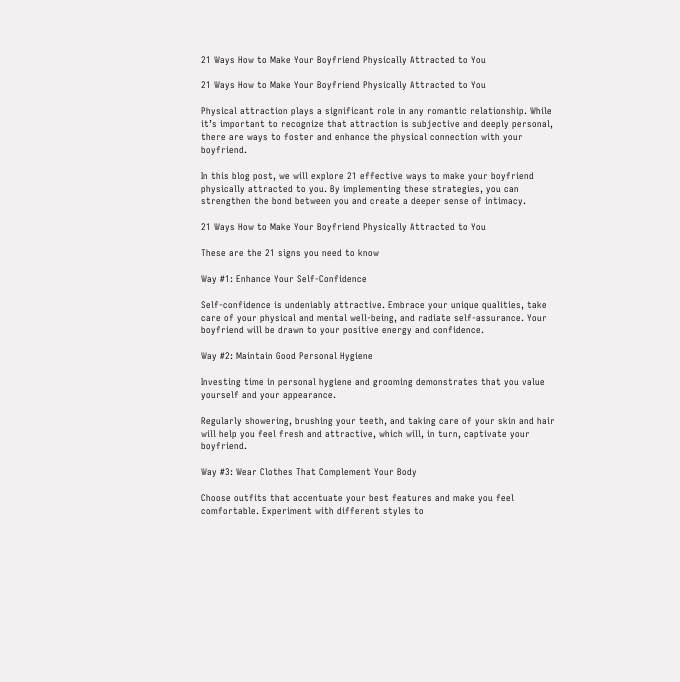21 Ways How to Make Your Boyfriend Physically Attracted to You

21 Ways How to Make Your Boyfriend Physically Attracted to You

Physical attraction plays a significant role in any romantic relationship. While it’s important to recognize that attraction is subjective and deeply personal, there are ways to foster and enhance the physical connection with your boyfriend.

In this blog post, we will explore 21 effective ways to make your boyfriend physically attracted to you. By implementing these strategies, you can strengthen the bond between you and create a deeper sense of intimacy.

21 Ways How to Make Your Boyfriend Physically Attracted to You

These are the 21 signs you need to know

Way #1: Enhance Your Self-Confidence

Self-confidence is undeniably attractive. Embrace your unique qualities, take care of your physical and mental well-being, and radiate self-assurance. Your boyfriend will be drawn to your positive energy and confidence.

Way #2: Maintain Good Personal Hygiene

Investing time in personal hygiene and grooming demonstrates that you value yourself and your appearance.

Regularly showering, brushing your teeth, and taking care of your skin and hair will help you feel fresh and attractive, which will, in turn, captivate your boyfriend.

Way #3: Wear Clothes That Complement Your Body

Choose outfits that accentuate your best features and make you feel comfortable. Experiment with different styles to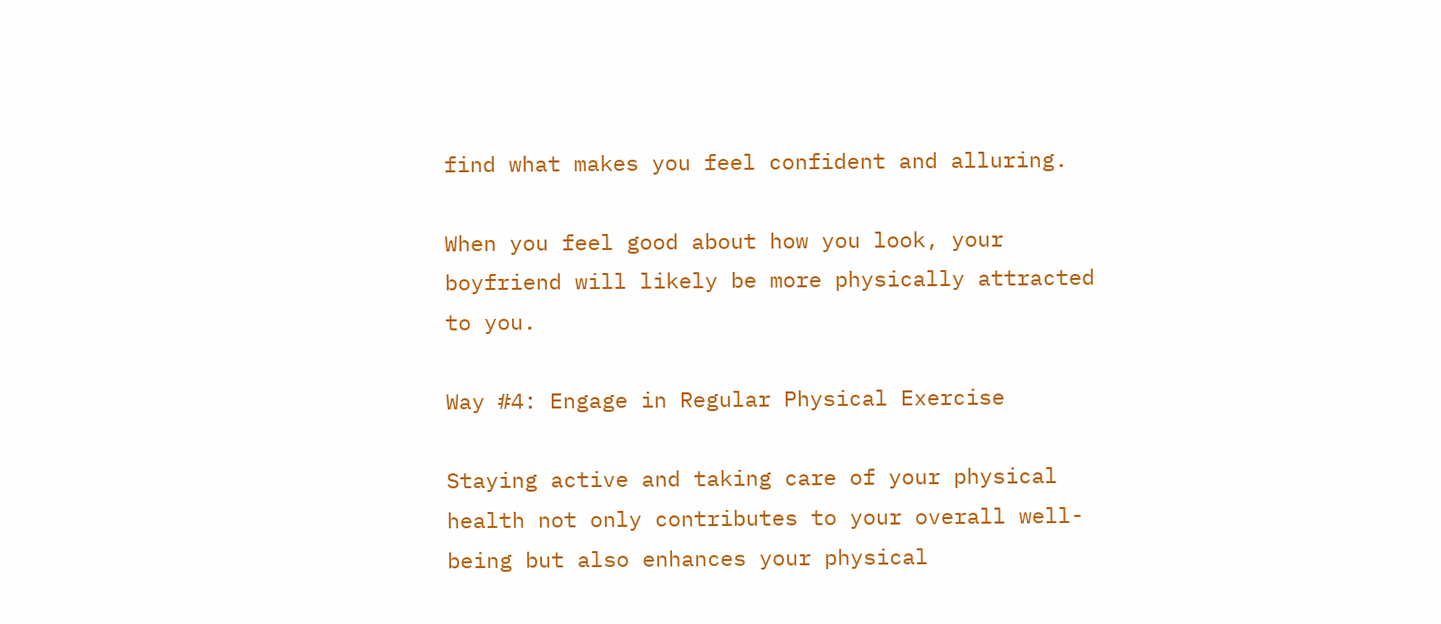find what makes you feel confident and alluring.

When you feel good about how you look, your boyfriend will likely be more physically attracted to you.

Way #4: Engage in Regular Physical Exercise

Staying active and taking care of your physical health not only contributes to your overall well-being but also enhances your physical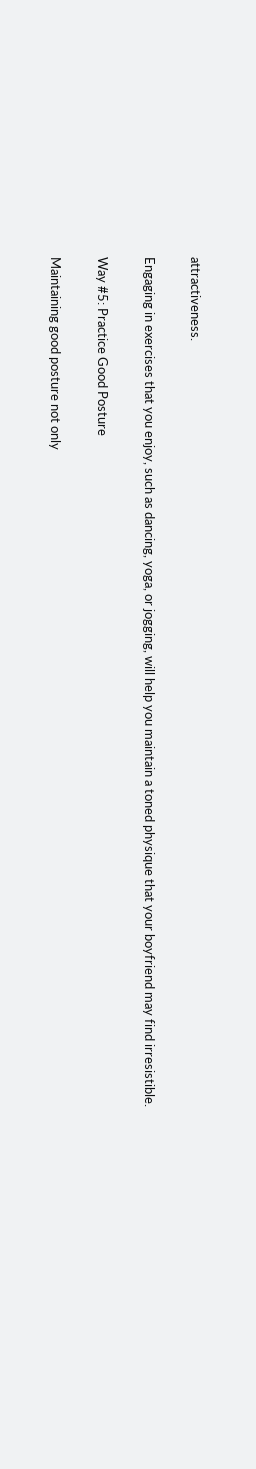attractiveness.

Engaging in exercises that you enjoy, such as dancing, yoga, or jogging, will help you maintain a toned physique that your boyfriend may find irresistible.

Way #5: Practice Good Posture

Maintaining good posture not only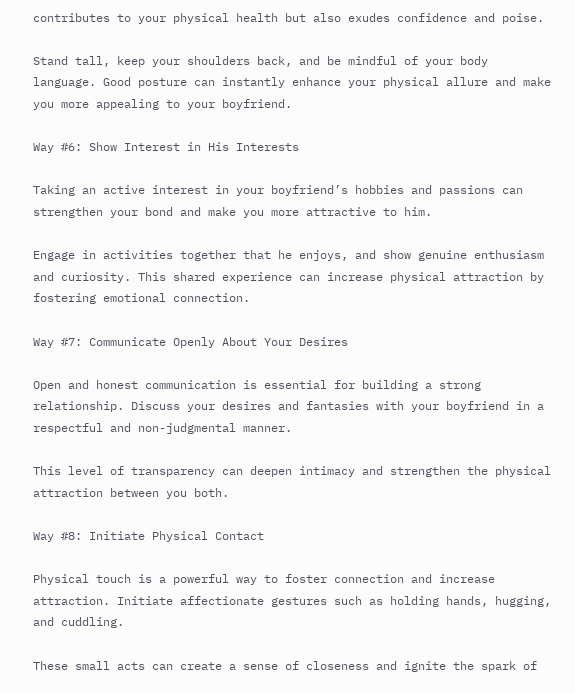contributes to your physical health but also exudes confidence and poise.

Stand tall, keep your shoulders back, and be mindful of your body language. Good posture can instantly enhance your physical allure and make you more appealing to your boyfriend.

Way #6: Show Interest in His Interests

Taking an active interest in your boyfriend’s hobbies and passions can strengthen your bond and make you more attractive to him.

Engage in activities together that he enjoys, and show genuine enthusiasm and curiosity. This shared experience can increase physical attraction by fostering emotional connection.

Way #7: Communicate Openly About Your Desires

Open and honest communication is essential for building a strong relationship. Discuss your desires and fantasies with your boyfriend in a respectful and non-judgmental manner.

This level of transparency can deepen intimacy and strengthen the physical attraction between you both.

Way #8: Initiate Physical Contact

Physical touch is a powerful way to foster connection and increase attraction. Initiate affectionate gestures such as holding hands, hugging, and cuddling.

These small acts can create a sense of closeness and ignite the spark of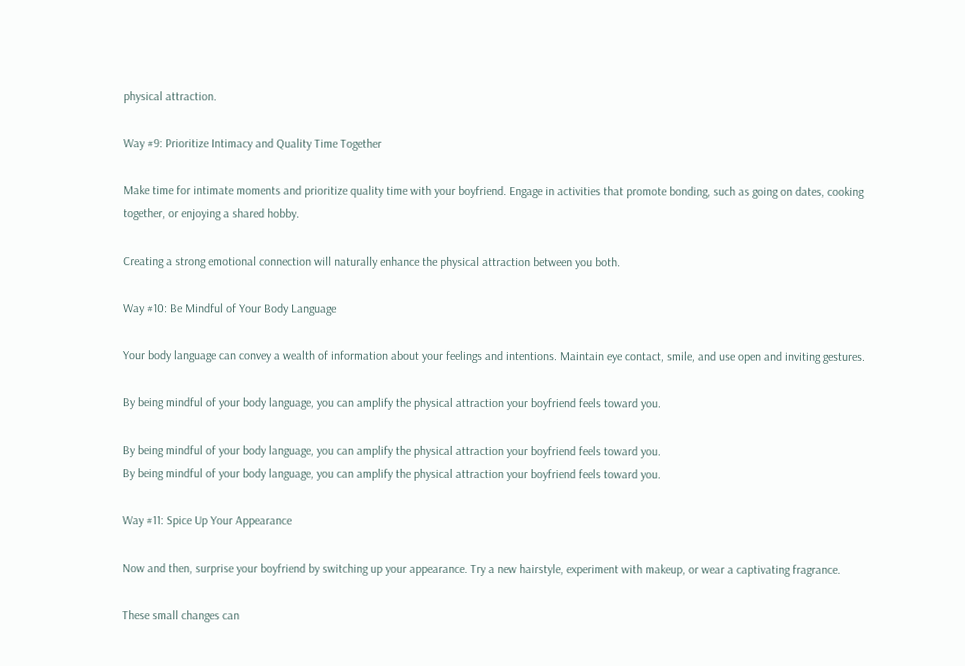physical attraction.

Way #9: Prioritize Intimacy and Quality Time Together

Make time for intimate moments and prioritize quality time with your boyfriend. Engage in activities that promote bonding, such as going on dates, cooking together, or enjoying a shared hobby.

Creating a strong emotional connection will naturally enhance the physical attraction between you both.

Way #10: Be Mindful of Your Body Language

Your body language can convey a wealth of information about your feelings and intentions. Maintain eye contact, smile, and use open and inviting gestures.

By being mindful of your body language, you can amplify the physical attraction your boyfriend feels toward you.

By being mindful of your body language, you can amplify the physical attraction your boyfriend feels toward you.
By being mindful of your body language, you can amplify the physical attraction your boyfriend feels toward you.

Way #11: Spice Up Your Appearance

Now and then, surprise your boyfriend by switching up your appearance. Try a new hairstyle, experiment with makeup, or wear a captivating fragrance.

These small changes can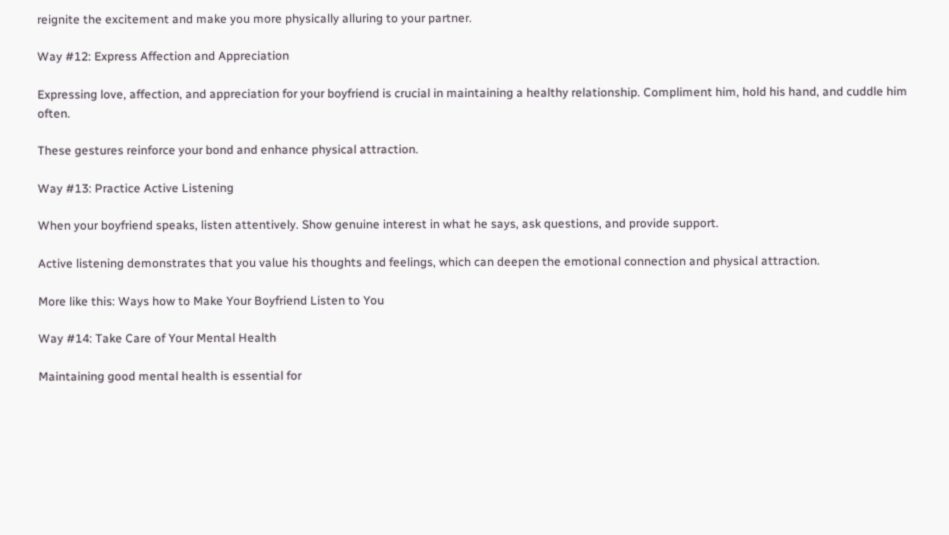reignite the excitement and make you more physically alluring to your partner.

Way #12: Express Affection and Appreciation

Expressing love, affection, and appreciation for your boyfriend is crucial in maintaining a healthy relationship. Compliment him, hold his hand, and cuddle him often.

These gestures reinforce your bond and enhance physical attraction.

Way #13: Practice Active Listening

When your boyfriend speaks, listen attentively. Show genuine interest in what he says, ask questions, and provide support.

Active listening demonstrates that you value his thoughts and feelings, which can deepen the emotional connection and physical attraction.

More like this: Ways how to Make Your Boyfriend Listen to You

Way #14: Take Care of Your Mental Health

Maintaining good mental health is essential for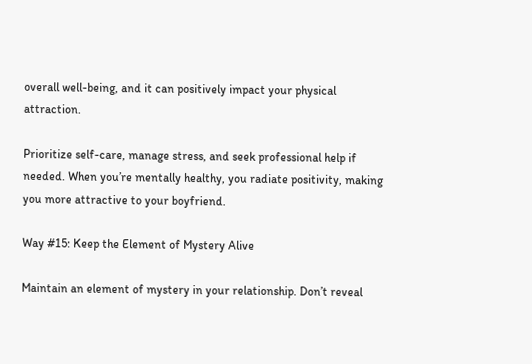overall well-being, and it can positively impact your physical attraction.

Prioritize self-care, manage stress, and seek professional help if needed. When you’re mentally healthy, you radiate positivity, making you more attractive to your boyfriend.

Way #15: Keep the Element of Mystery Alive

Maintain an element of mystery in your relationship. Don’t reveal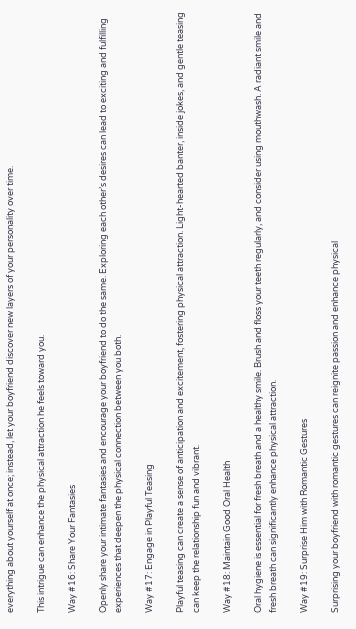everything about yourself at once; instead, let your boyfriend discover new layers of your personality over time.

This intrigue can enhance the physical attraction he feels toward you.

Way #16: Share Your Fantasies

Openly share your intimate fantasies and encourage your boyfriend to do the same. Exploring each other’s desires can lead to exciting and fulfilling experiences that deepen the physical connection between you both.

Way #17: Engage in Playful Teasing

Playful teasing can create a sense of anticipation and excitement, fostering physical attraction. Light-hearted banter, inside jokes, and gentle teasing can keep the relationship fun and vibrant.

Way #18: Maintain Good Oral Health

Oral hygiene is essential for fresh breath and a healthy smile. Brush and floss your teeth regularly, and consider using mouthwash. A radiant smile and fresh breath can significantly enhance physical attraction.

Way #19: Surprise Him with Romantic Gestures

Surprising your boyfriend with romantic gestures can reignite passion and enhance physical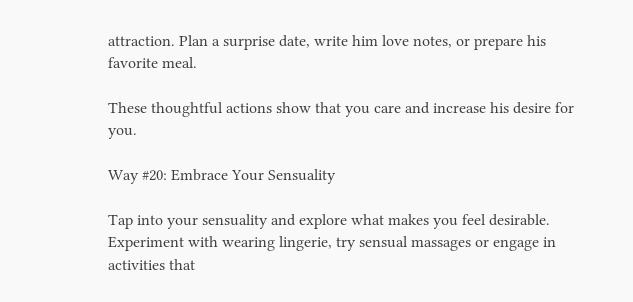attraction. Plan a surprise date, write him love notes, or prepare his favorite meal.

These thoughtful actions show that you care and increase his desire for you.

Way #20: Embrace Your Sensuality

Tap into your sensuality and explore what makes you feel desirable. Experiment with wearing lingerie, try sensual massages or engage in activities that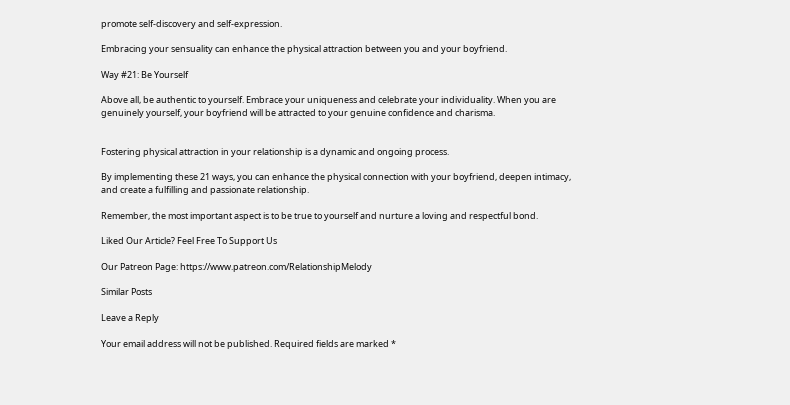promote self-discovery and self-expression.

Embracing your sensuality can enhance the physical attraction between you and your boyfriend.

Way #21: Be Yourself

Above all, be authentic to yourself. Embrace your uniqueness and celebrate your individuality. When you are genuinely yourself, your boyfriend will be attracted to your genuine confidence and charisma.


Fostering physical attraction in your relationship is a dynamic and ongoing process.

By implementing these 21 ways, you can enhance the physical connection with your boyfriend, deepen intimacy, and create a fulfilling and passionate relationship.

Remember, the most important aspect is to be true to yourself and nurture a loving and respectful bond.

Liked Our Article? Feel Free To Support Us

Our Patreon Page: https://www.patreon.com/RelationshipMelody

Similar Posts

Leave a Reply

Your email address will not be published. Required fields are marked *